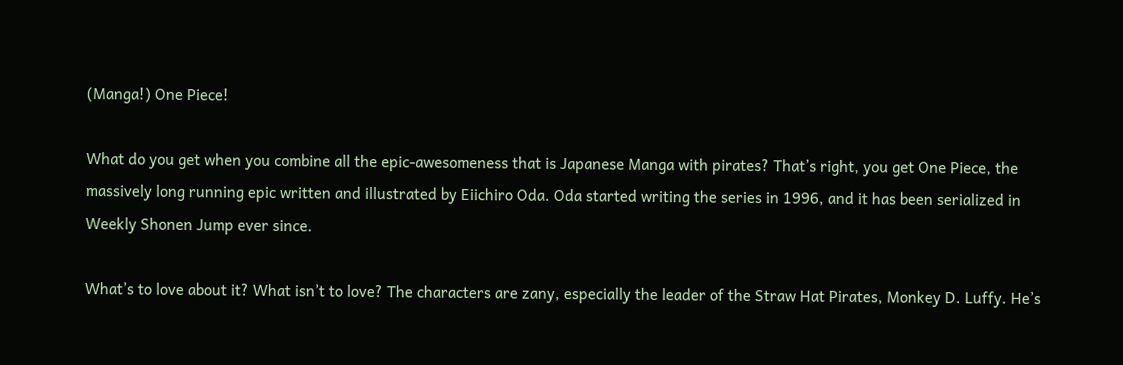(Manga!) One Piece!

What do you get when you combine all the epic-awesomeness that is Japanese Manga with pirates? That’s right, you get One Piece, the massively long running epic written and illustrated by Eiichiro Oda. Oda started writing the series in 1996, and it has been serialized in Weekly Shonen Jump ever since.

What’s to love about it? What isn’t to love? The characters are zany, especially the leader of the Straw Hat Pirates, Monkey D. Luffy. He’s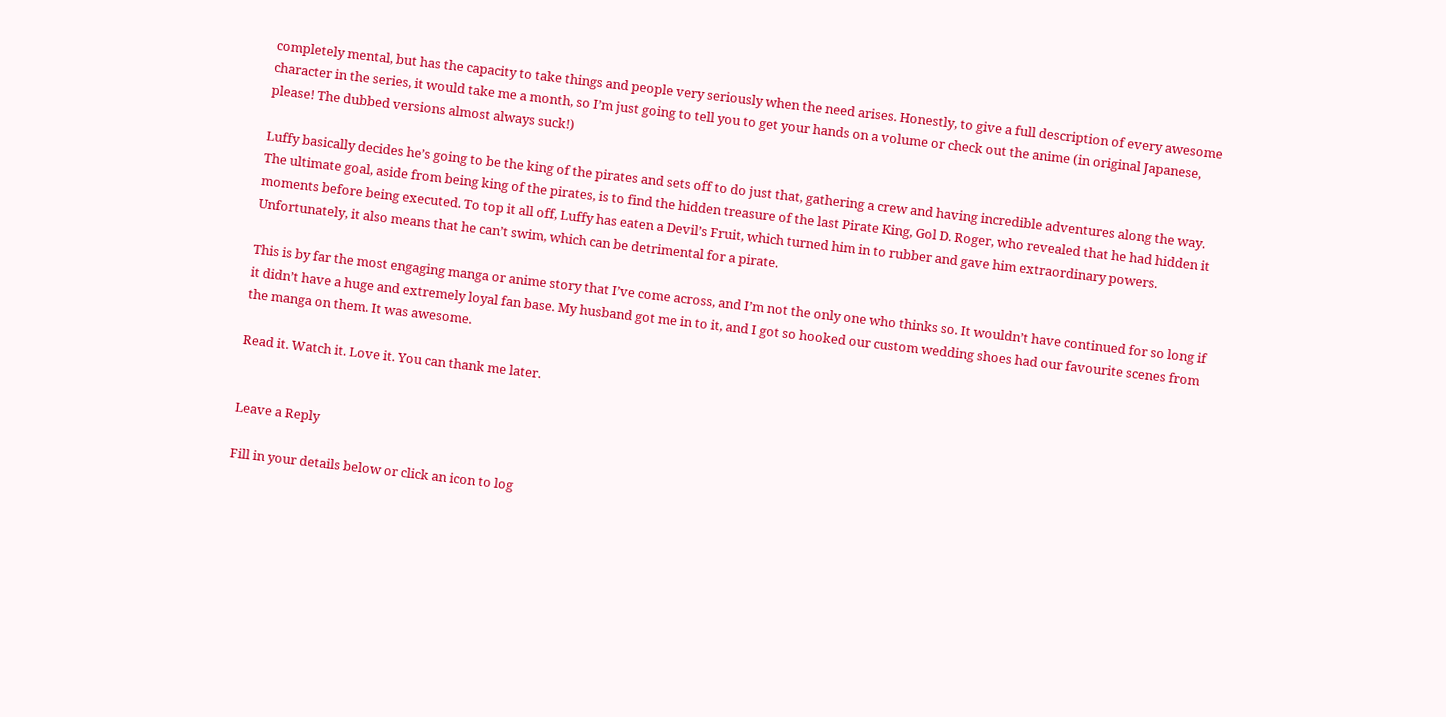completely mental, but has the capacity to take things and people very seriously when the need arises. Honestly, to give a full description of every awesome character in the series, it would take me a month, so I’m just going to tell you to get your hands on a volume or check out the anime (in original Japanese, please! The dubbed versions almost always suck!)

Luffy basically decides he’s going to be the king of the pirates and sets off to do just that, gathering a crew and having incredible adventures along the way. The ultimate goal, aside from being king of the pirates, is to find the hidden treasure of the last Pirate King, Gol D. Roger, who revealed that he had hidden it moments before being executed. To top it all off, Luffy has eaten a Devil’s Fruit, which turned him in to rubber and gave him extraordinary powers. Unfortunately, it also means that he can’t swim, which can be detrimental for a pirate.

This is by far the most engaging manga or anime story that I’ve come across, and I’m not the only one who thinks so. It wouldn’t have continued for so long if it didn’t have a huge and extremely loyal fan base. My husband got me in to it, and I got so hooked our custom wedding shoes had our favourite scenes from the manga on them. It was awesome.

Read it. Watch it. Love it. You can thank me later.


Leave a Reply

Fill in your details below or click an icon to log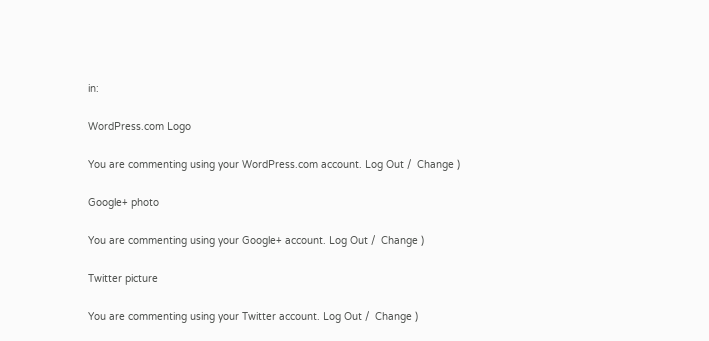in:

WordPress.com Logo

You are commenting using your WordPress.com account. Log Out /  Change )

Google+ photo

You are commenting using your Google+ account. Log Out /  Change )

Twitter picture

You are commenting using your Twitter account. Log Out /  Change )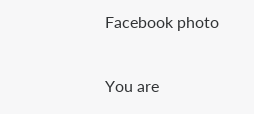Facebook photo

You are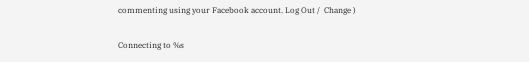commenting using your Facebook account. Log Out /  Change )


Connecting to %s